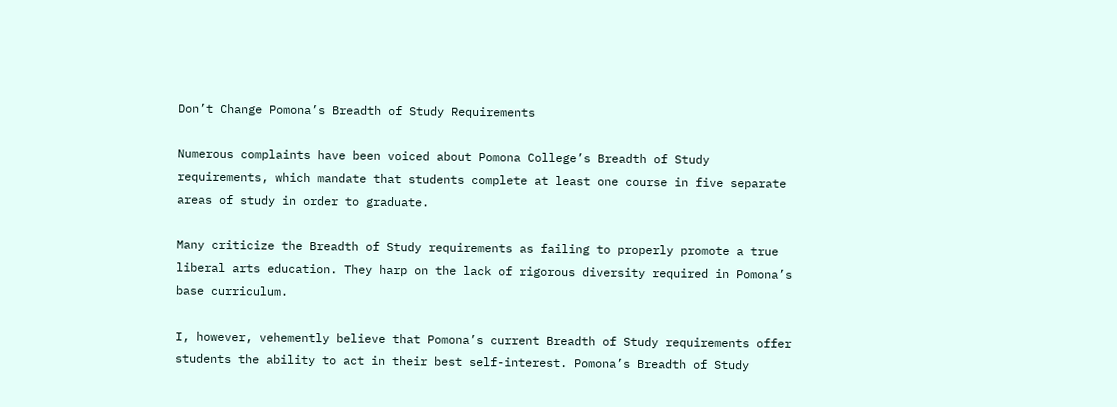Don’t Change Pomona’s Breadth of Study Requirements

Numerous complaints have been voiced about Pomona College’s Breadth of Study requirements, which mandate that students complete at least one course in five separate areas of study in order to graduate.

Many criticize the Breadth of Study requirements as failing to properly promote a true liberal arts education. They harp on the lack of rigorous diversity required in Pomona’s base curriculum.

I, however, vehemently believe that Pomona’s current Breadth of Study requirements offer students the ability to act in their best self-interest. Pomona’s Breadth of Study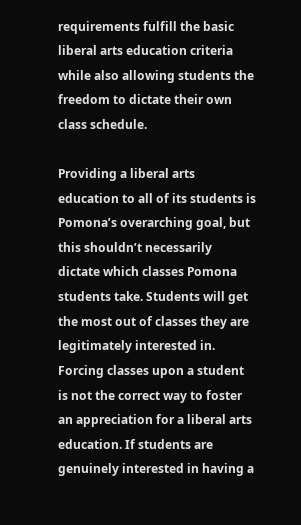requirements fulfill the basic liberal arts education criteria while also allowing students the freedom to dictate their own class schedule.

Providing a liberal arts education to all of its students is Pomona’s overarching goal, but this shouldn’t necessarily dictate which classes Pomona students take. Students will get the most out of classes they are legitimately interested in. Forcing classes upon a student is not the correct way to foster an appreciation for a liberal arts education. If students are genuinely interested in having a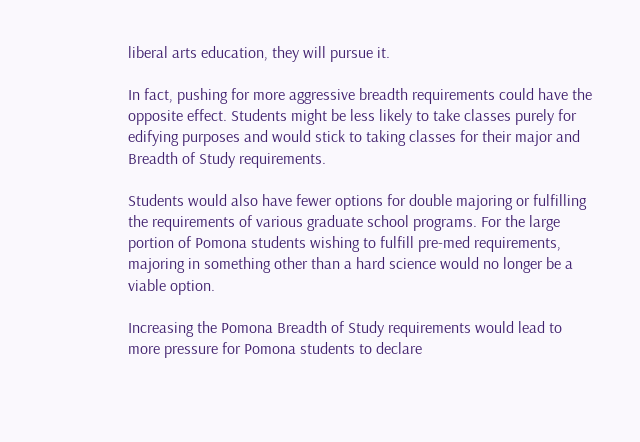liberal arts education, they will pursue it.

In fact, pushing for more aggressive breadth requirements could have the opposite effect. Students might be less likely to take classes purely for edifying purposes and would stick to taking classes for their major and Breadth of Study requirements.

Students would also have fewer options for double majoring or fulfilling the requirements of various graduate school programs. For the large portion of Pomona students wishing to fulfill pre-med requirements, majoring in something other than a hard science would no longer be a viable option.

Increasing the Pomona Breadth of Study requirements would lead to more pressure for Pomona students to declare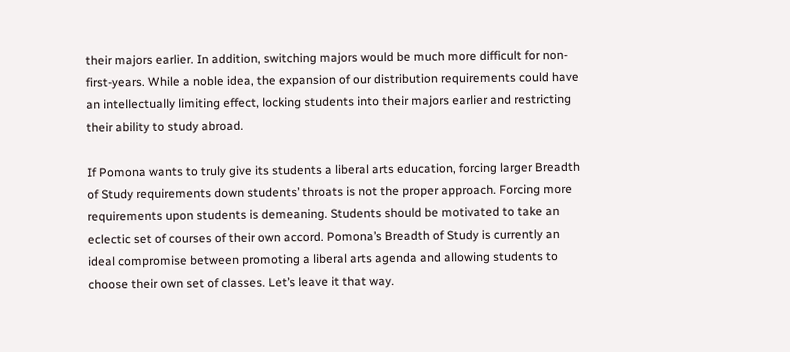their majors earlier. In addition, switching majors would be much more difficult for non-first-years. While a noble idea, the expansion of our distribution requirements could have an intellectually limiting effect, locking students into their majors earlier and restricting their ability to study abroad.

If Pomona wants to truly give its students a liberal arts education, forcing larger Breadth of Study requirements down students’ throats is not the proper approach. Forcing more requirements upon students is demeaning. Students should be motivated to take an eclectic set of courses of their own accord. Pomona’s Breadth of Study is currently an ideal compromise between promoting a liberal arts agenda and allowing students to choose their own set of classes. Let’s leave it that way.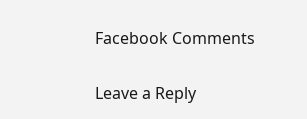Facebook Comments

Leave a Reply